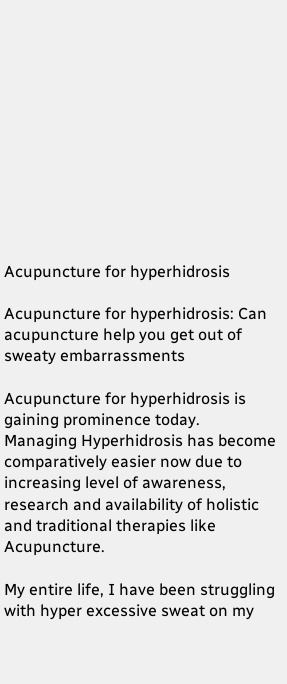Acupuncture for hyperhidrosis

Acupuncture for hyperhidrosis: Can acupuncture help you get out of sweaty embarrassments

Acupuncture for hyperhidrosis is gaining prominence today. Managing Hyperhidrosis has become comparatively easier now due to increasing level of awareness, research and availability of holistic and traditional therapies like Acupuncture.

My entire life, I have been struggling with hyper excessive sweat on my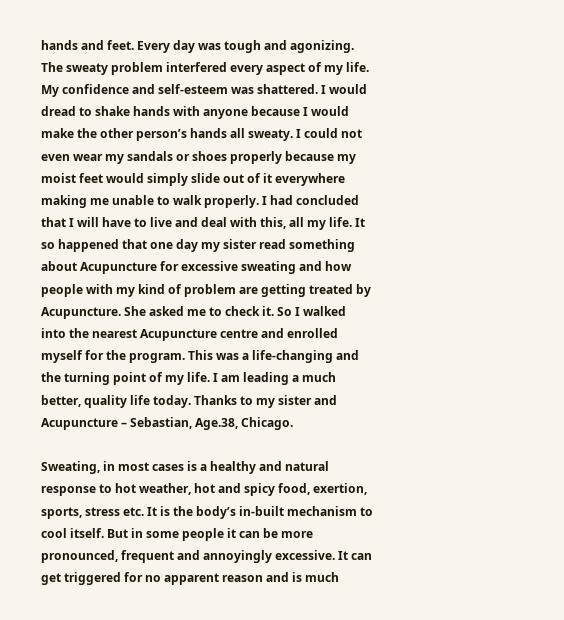hands and feet. Every day was tough and agonizing. The sweaty problem interfered every aspect of my life. My confidence and self-esteem was shattered. I would dread to shake hands with anyone because I would make the other person’s hands all sweaty. I could not even wear my sandals or shoes properly because my moist feet would simply slide out of it everywhere making me unable to walk properly. I had concluded that I will have to live and deal with this, all my life. It so happened that one day my sister read something about Acupuncture for excessive sweating and how people with my kind of problem are getting treated by Acupuncture. She asked me to check it. So I walked into the nearest Acupuncture centre and enrolled myself for the program. This was a life-changing and the turning point of my life. I am leading a much better, quality life today. Thanks to my sister and Acupuncture – Sebastian, Age.38, Chicago.

Sweating, in most cases is a healthy and natural response to hot weather, hot and spicy food, exertion, sports, stress etc. It is the body’s in-built mechanism to cool itself. But in some people it can be more pronounced, frequent and annoyingly excessive. It can get triggered for no apparent reason and is much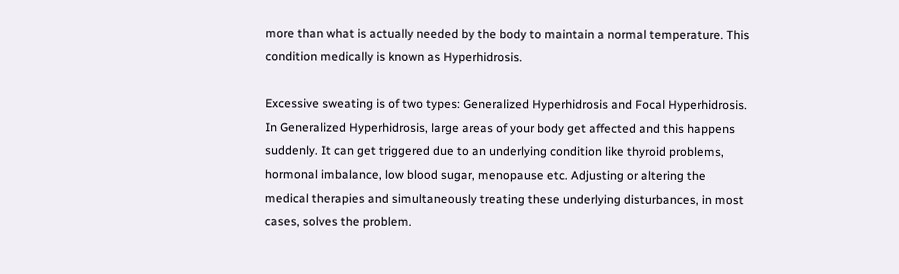more than what is actually needed by the body to maintain a normal temperature. This condition medically is known as Hyperhidrosis.

Excessive sweating is of two types: Generalized Hyperhidrosis and Focal Hyperhidrosis. In Generalized Hyperhidrosis, large areas of your body get affected and this happens suddenly. It can get triggered due to an underlying condition like thyroid problems, hormonal imbalance, low blood sugar, menopause etc. Adjusting or altering the medical therapies and simultaneously treating these underlying disturbances, in most cases, solves the problem.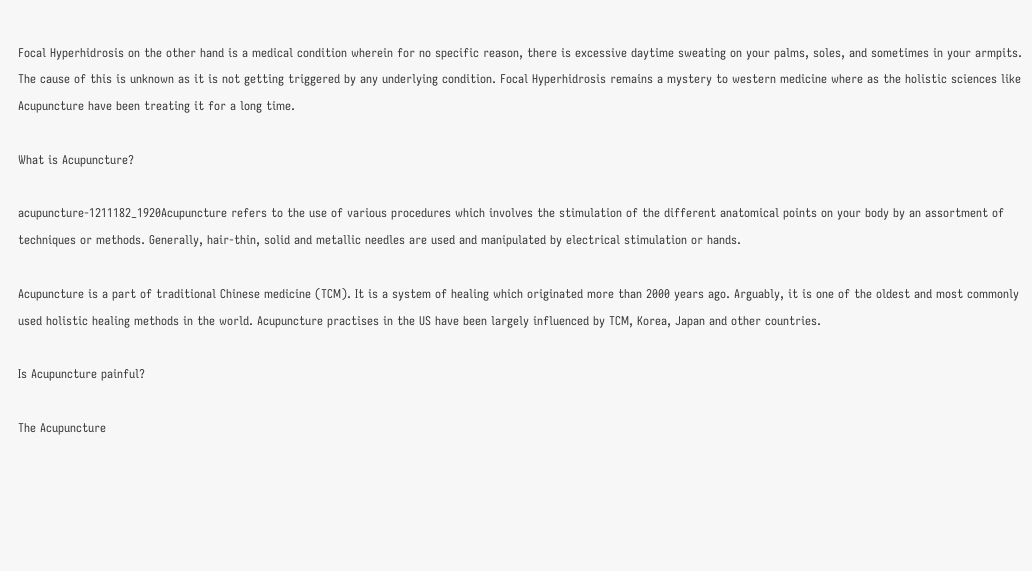Focal Hyperhidrosis on the other hand is a medical condition wherein for no specific reason, there is excessive daytime sweating on your palms, soles, and sometimes in your armpits. The cause of this is unknown as it is not getting triggered by any underlying condition. Focal Hyperhidrosis remains a mystery to western medicine where as the holistic sciences like Acupuncture have been treating it for a long time.

What is Acupuncture?

acupuncture-1211182_1920Acupuncture refers to the use of various procedures which involves the stimulation of the different anatomical points on your body by an assortment of techniques or methods. Generally, hair-thin, solid and metallic needles are used and manipulated by electrical stimulation or hands.

Acupuncture is a part of traditional Chinese medicine (TCM). It is a system of healing which originated more than 2000 years ago. Arguably, it is one of the oldest and most commonly used holistic healing methods in the world. Acupuncture practises in the US have been largely influenced by TCM, Korea, Japan and other countries.

Is Acupuncture painful?

The Acupuncture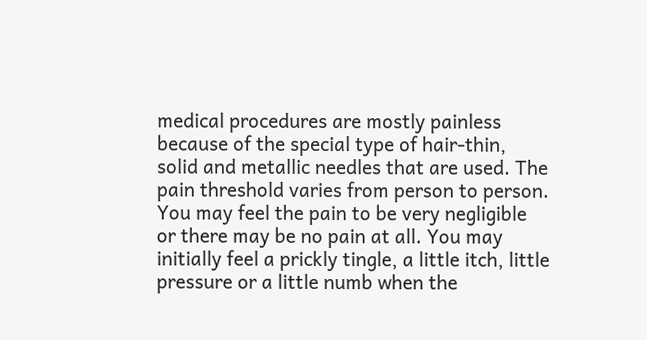medical procedures are mostly painless because of the special type of hair-thin, solid and metallic needles that are used. The pain threshold varies from person to person. You may feel the pain to be very negligible or there may be no pain at all. You may initially feel a prickly tingle, a little itch, little pressure or a little numb when the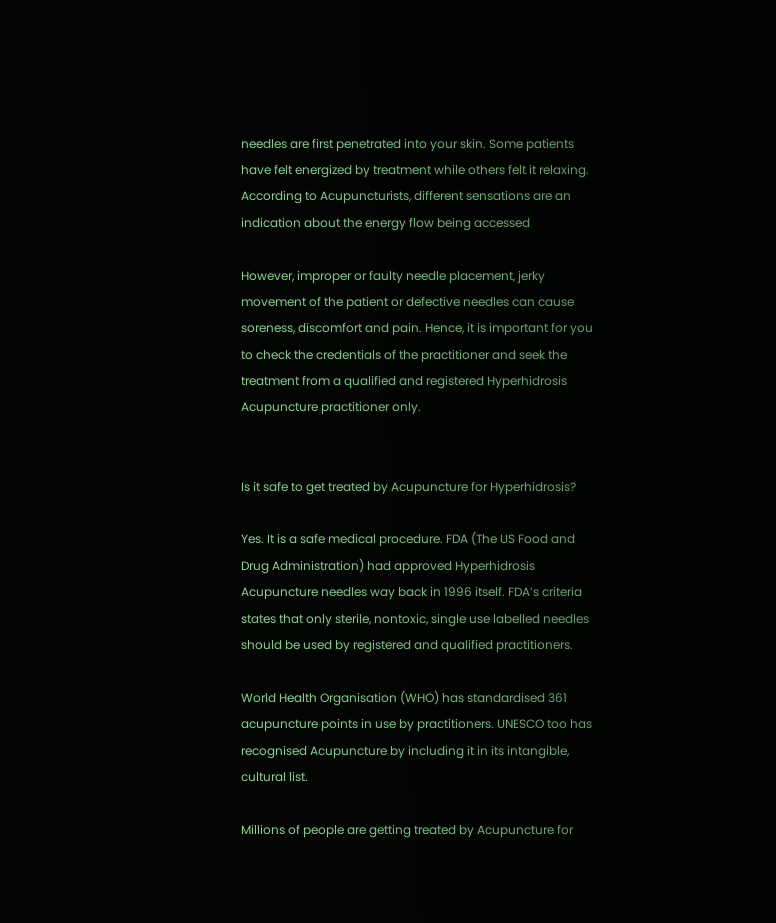needles are first penetrated into your skin. Some patients have felt energized by treatment while others felt it relaxing. According to Acupuncturists, different sensations are an indication about the energy flow being accessed

However, improper or faulty needle placement, jerky movement of the patient or defective needles can cause soreness, discomfort and pain. Hence, it is important for you to check the credentials of the practitioner and seek the treatment from a qualified and registered Hyperhidrosis Acupuncture practitioner only.


Is it safe to get treated by Acupuncture for Hyperhidrosis?

Yes. It is a safe medical procedure. FDA (The US Food and Drug Administration) had approved Hyperhidrosis Acupuncture needles way back in 1996 itself. FDA’s criteria states that only sterile, nontoxic, single use labelled needles should be used by registered and qualified practitioners.

World Health Organisation (WHO) has standardised 361 acupuncture points in use by practitioners. UNESCO too has recognised Acupuncture by including it in its intangible, cultural list.

Millions of people are getting treated by Acupuncture for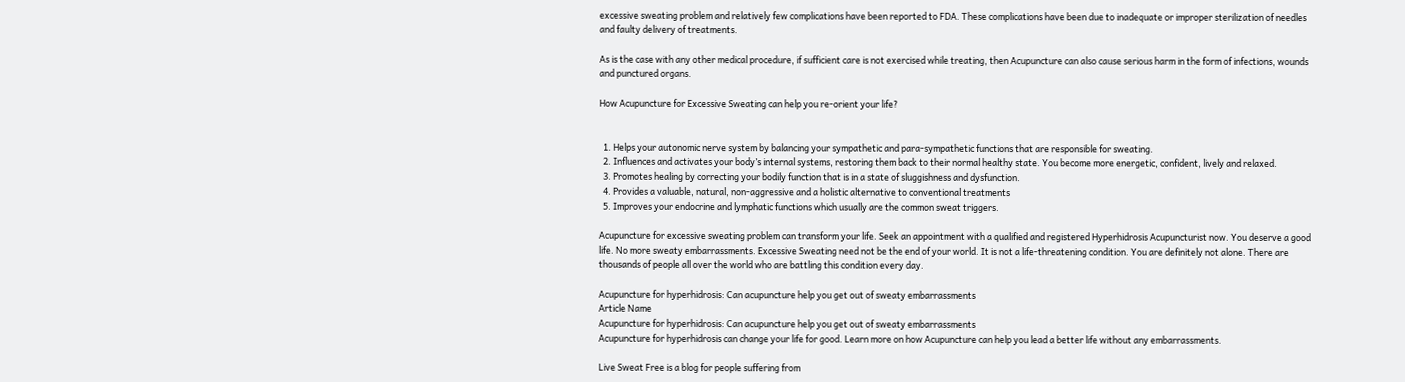excessive sweating problem and relatively few complications have been reported to FDA. These complications have been due to inadequate or improper sterilization of needles and faulty delivery of treatments.

As is the case with any other medical procedure, if sufficient care is not exercised while treating, then Acupuncture can also cause serious harm in the form of infections, wounds and punctured organs.

How Acupuncture for Excessive Sweating can help you re-orient your life?


  1. Helps your autonomic nerve system by balancing your sympathetic and para-sympathetic functions that are responsible for sweating.
  2. Influences and activates your body’s internal systems, restoring them back to their normal healthy state. You become more energetic, confident, lively and relaxed.
  3. Promotes healing by correcting your bodily function that is in a state of sluggishness and dysfunction.
  4. Provides a valuable, natural, non-aggressive and a holistic alternative to conventional treatments
  5. Improves your endocrine and lymphatic functions which usually are the common sweat triggers.

Acupuncture for excessive sweating problem can transform your life. Seek an appointment with a qualified and registered Hyperhidrosis Acupuncturist now. You deserve a good life. No more sweaty embarrassments. Excessive Sweating need not be the end of your world. It is not a life-threatening condition. You are definitely not alone. There are thousands of people all over the world who are battling this condition every day.

Acupuncture for hyperhidrosis: Can acupuncture help you get out of sweaty embarrassments
Article Name
Acupuncture for hyperhidrosis: Can acupuncture help you get out of sweaty embarrassments
Acupuncture for hyperhidrosis can change your life for good. Learn more on how Acupuncture can help you lead a better life without any embarrassments.

Live Sweat Free is a blog for people suffering from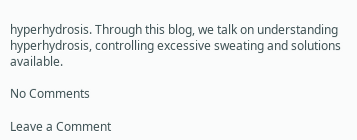hyperhydrosis. Through this blog, we talk on understanding hyperhydrosis, controlling excessive sweating and solutions available.

No Comments

Leave a Comment